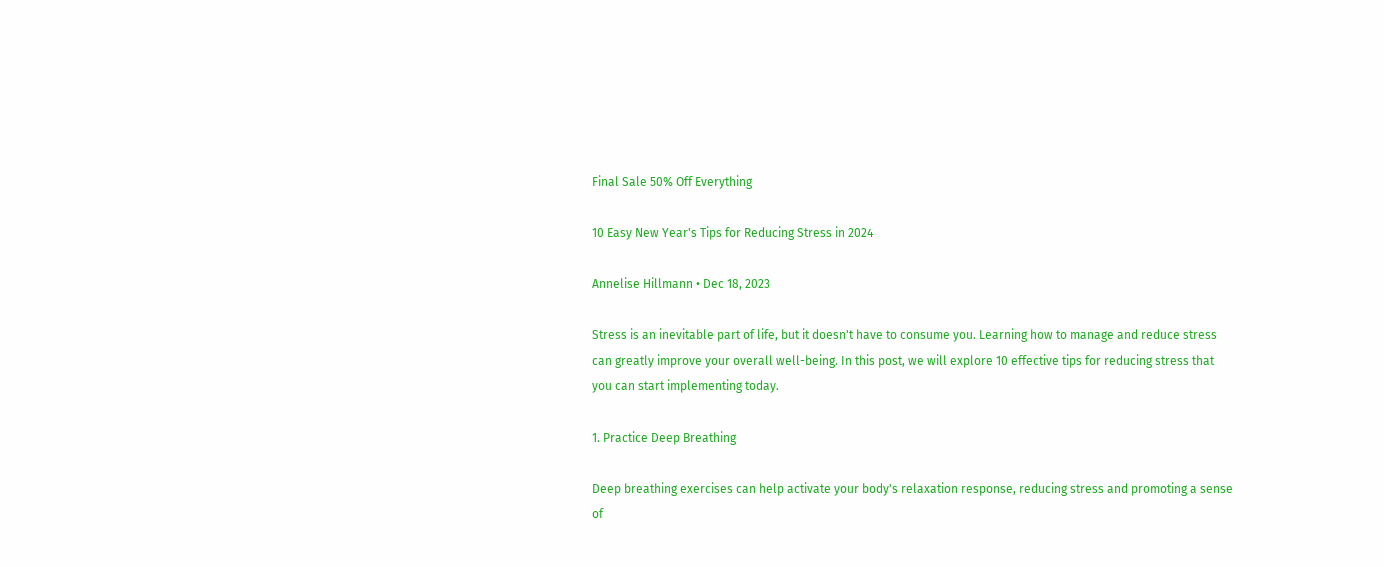Final Sale 50% Off Everything

10 Easy New Year's Tips for Reducing Stress in 2024

Annelise Hillmann • Dec 18, 2023

Stress is an inevitable part of life, but it doesn't have to consume you. Learning how to manage and reduce stress can greatly improve your overall well-being. In this post, we will explore 10 effective tips for reducing stress that you can start implementing today.

1. Practice Deep Breathing

Deep breathing exercises can help activate your body's relaxation response, reducing stress and promoting a sense of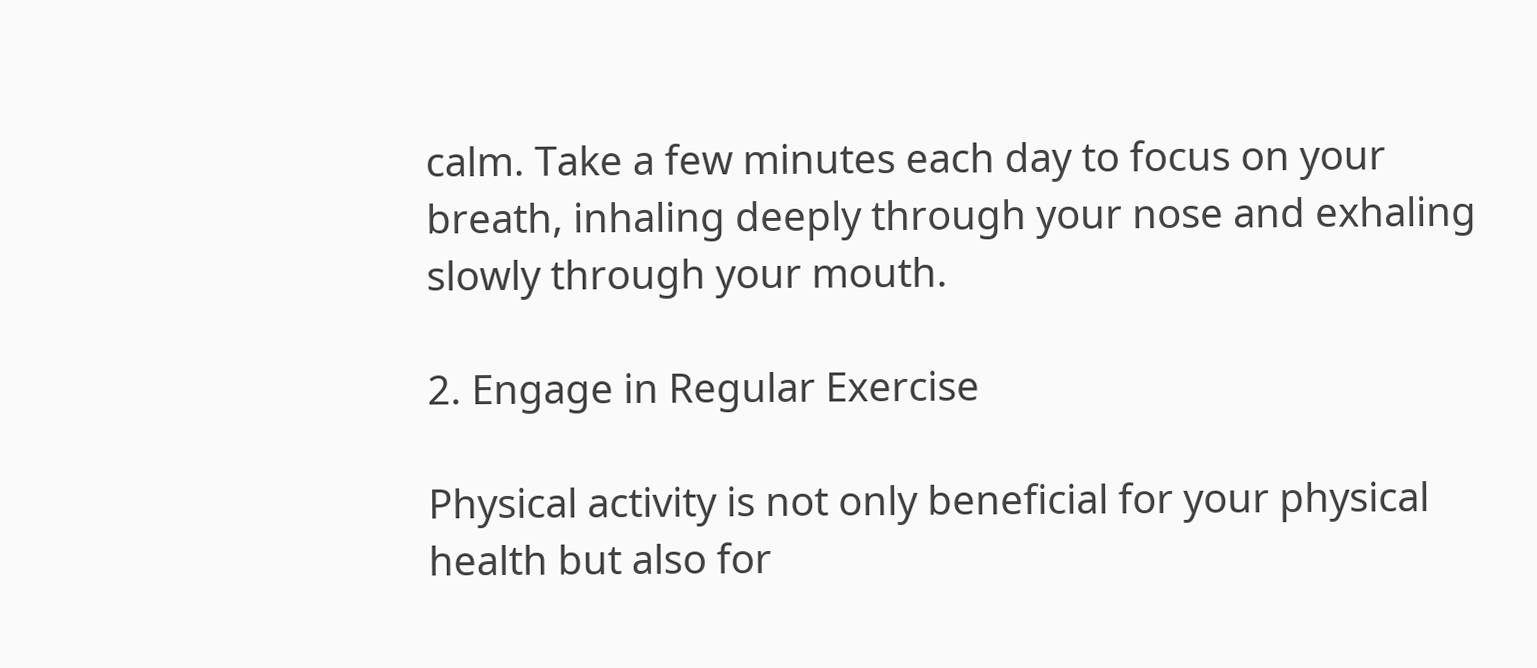calm. Take a few minutes each day to focus on your breath, inhaling deeply through your nose and exhaling slowly through your mouth.

2. Engage in Regular Exercise

Physical activity is not only beneficial for your physical health but also for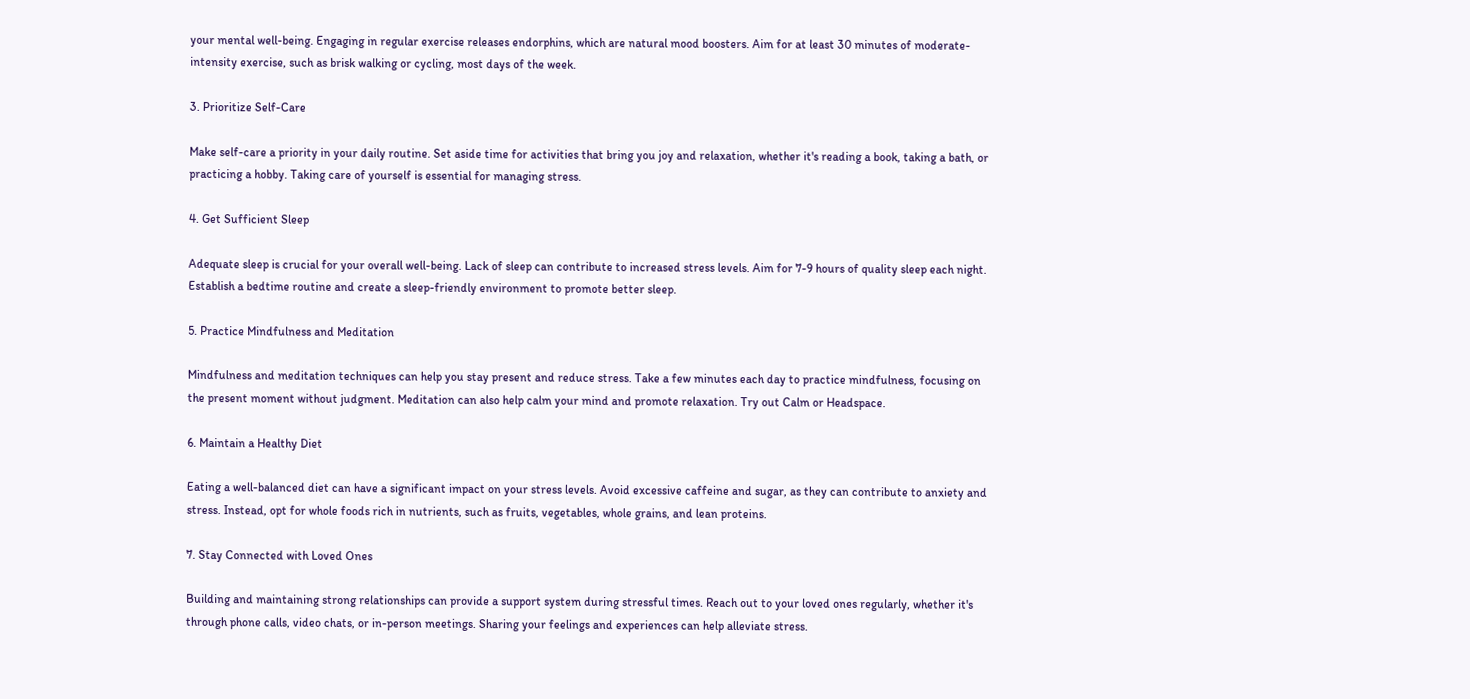your mental well-being. Engaging in regular exercise releases endorphins, which are natural mood boosters. Aim for at least 30 minutes of moderate-intensity exercise, such as brisk walking or cycling, most days of the week.

3. Prioritize Self-Care

Make self-care a priority in your daily routine. Set aside time for activities that bring you joy and relaxation, whether it's reading a book, taking a bath, or practicing a hobby. Taking care of yourself is essential for managing stress.

4. Get Sufficient Sleep

Adequate sleep is crucial for your overall well-being. Lack of sleep can contribute to increased stress levels. Aim for 7-9 hours of quality sleep each night. Establish a bedtime routine and create a sleep-friendly environment to promote better sleep.

5. Practice Mindfulness and Meditation

Mindfulness and meditation techniques can help you stay present and reduce stress. Take a few minutes each day to practice mindfulness, focusing on the present moment without judgment. Meditation can also help calm your mind and promote relaxation. Try out Calm or Headspace.

6. Maintain a Healthy Diet

Eating a well-balanced diet can have a significant impact on your stress levels. Avoid excessive caffeine and sugar, as they can contribute to anxiety and stress. Instead, opt for whole foods rich in nutrients, such as fruits, vegetables, whole grains, and lean proteins.

7. Stay Connected with Loved Ones

Building and maintaining strong relationships can provide a support system during stressful times. Reach out to your loved ones regularly, whether it's through phone calls, video chats, or in-person meetings. Sharing your feelings and experiences can help alleviate stress.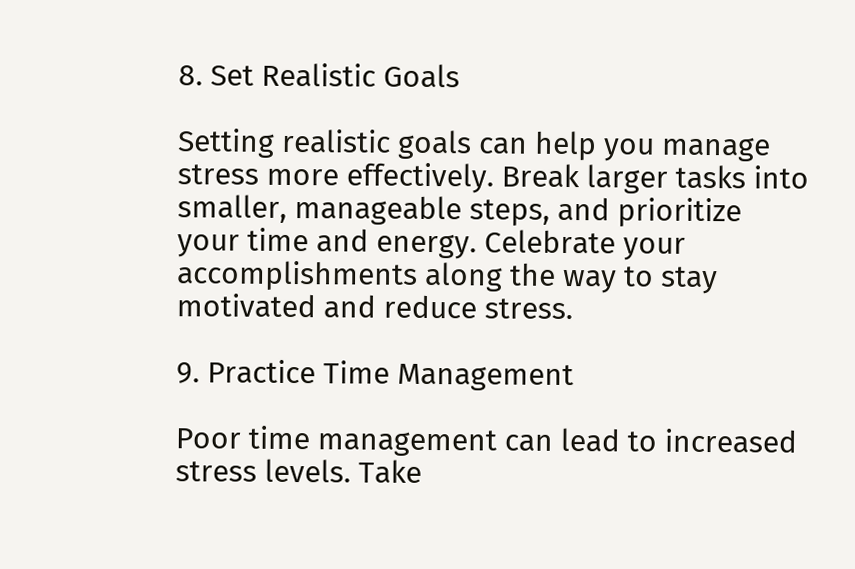8. Set Realistic Goals

Setting realistic goals can help you manage stress more effectively. Break larger tasks into smaller, manageable steps, and prioritize your time and energy. Celebrate your accomplishments along the way to stay motivated and reduce stress.

9. Practice Time Management

Poor time management can lead to increased stress levels. Take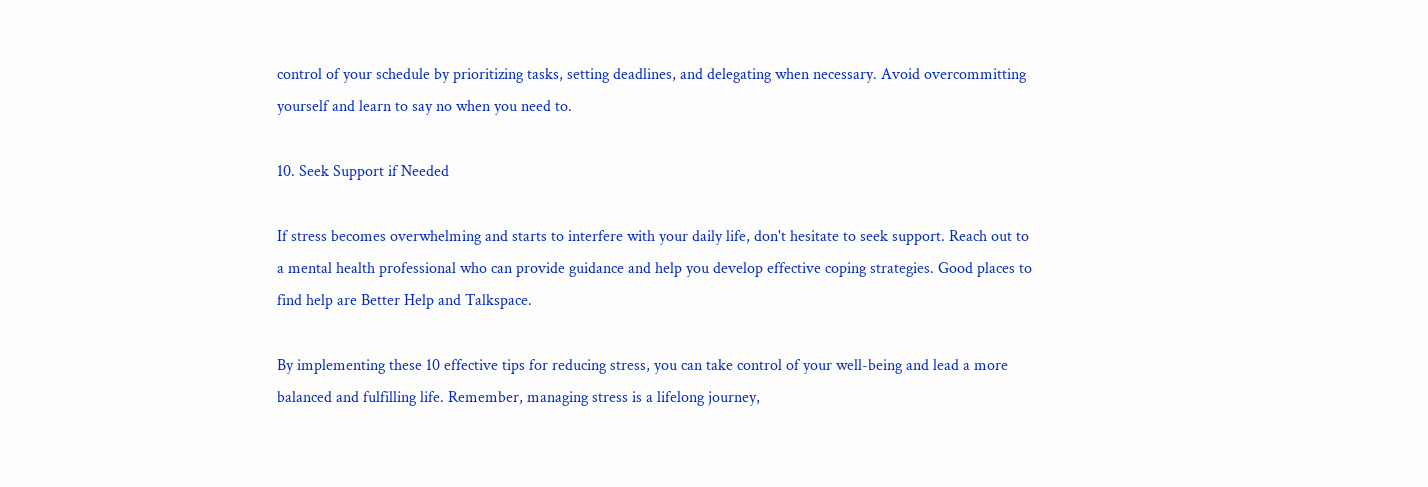control of your schedule by prioritizing tasks, setting deadlines, and delegating when necessary. Avoid overcommitting yourself and learn to say no when you need to.

10. Seek Support if Needed

If stress becomes overwhelming and starts to interfere with your daily life, don't hesitate to seek support. Reach out to a mental health professional who can provide guidance and help you develop effective coping strategies. Good places to find help are Better Help and Talkspace.

By implementing these 10 effective tips for reducing stress, you can take control of your well-being and lead a more balanced and fulfilling life. Remember, managing stress is a lifelong journey,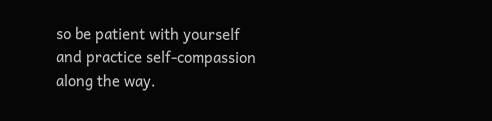so be patient with yourself and practice self-compassion along the way.